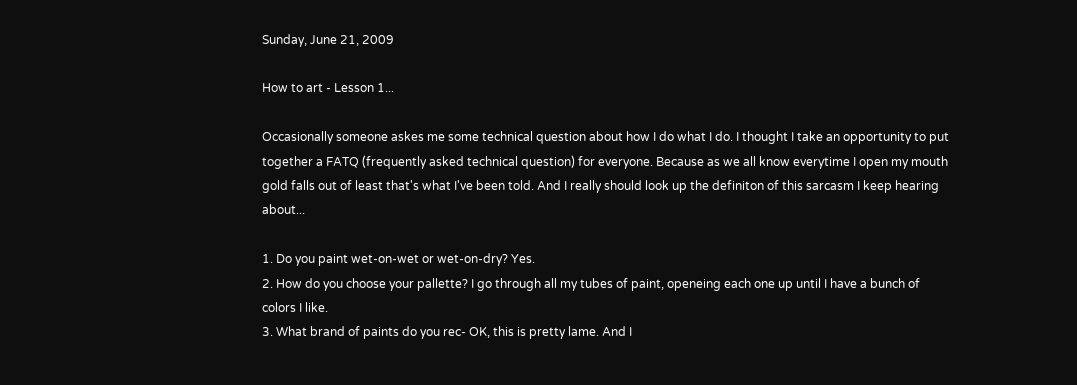Sunday, June 21, 2009

How to art - Lesson 1...

Occasionally someone askes me some technical question about how I do what I do. I thought I take an opportunity to put together a FATQ (frequently asked technical question) for everyone. Because as we all know everytime I open my mouth gold falls out of least that's what I've been told. And I really should look up the definiton of this sarcasm I keep hearing about...

1. Do you paint wet-on-wet or wet-on-dry? Yes.
2. How do you choose your pallette? I go through all my tubes of paint, openeing each one up until I have a bunch of colors I like.
3. What brand of paints do you rec- OK, this is pretty lame. And I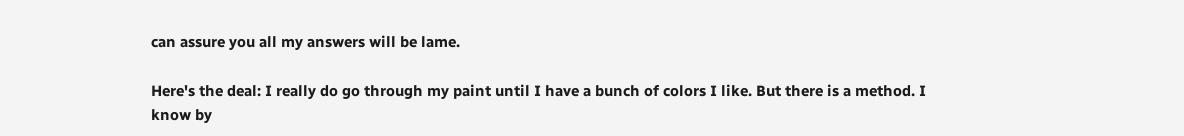can assure you all my answers will be lame.

Here's the deal: I really do go through my paint until I have a bunch of colors I like. But there is a method. I know by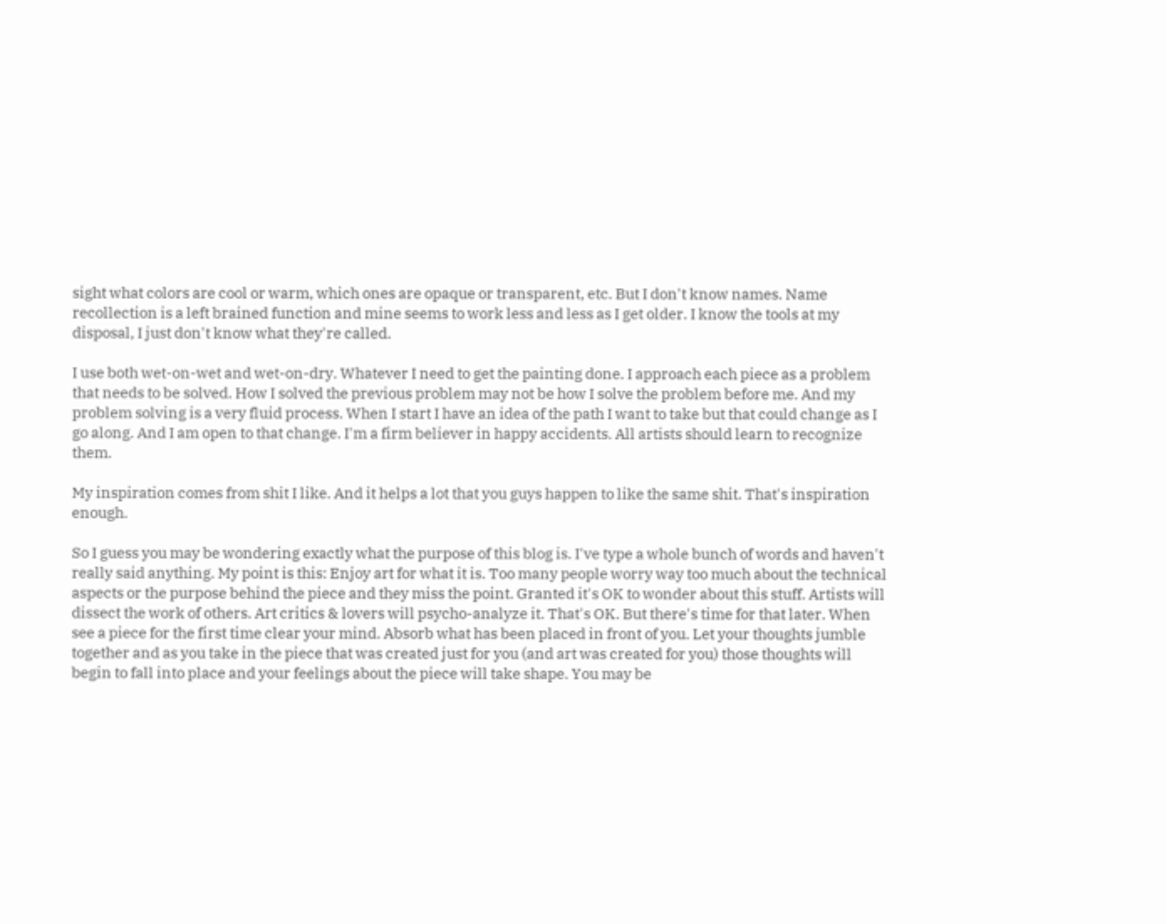sight what colors are cool or warm, which ones are opaque or transparent, etc. But I don't know names. Name recollection is a left brained function and mine seems to work less and less as I get older. I know the tools at my disposal, I just don't know what they're called.

I use both wet-on-wet and wet-on-dry. Whatever I need to get the painting done. I approach each piece as a problem that needs to be solved. How I solved the previous problem may not be how I solve the problem before me. And my problem solving is a very fluid process. When I start I have an idea of the path I want to take but that could change as I go along. And I am open to that change. I'm a firm believer in happy accidents. All artists should learn to recognize them.

My inspiration comes from shit I like. And it helps a lot that you guys happen to like the same shit. That's inspiration enough.

So I guess you may be wondering exactly what the purpose of this blog is. I've type a whole bunch of words and haven't really said anything. My point is this: Enjoy art for what it is. Too many people worry way too much about the technical aspects or the purpose behind the piece and they miss the point. Granted it's OK to wonder about this stuff. Artists will dissect the work of others. Art critics & lovers will psycho-analyze it. That's OK. But there's time for that later. When see a piece for the first time clear your mind. Absorb what has been placed in front of you. Let your thoughts jumble together and as you take in the piece that was created just for you (and art was created for you) those thoughts will begin to fall into place and your feelings about the piece will take shape. You may be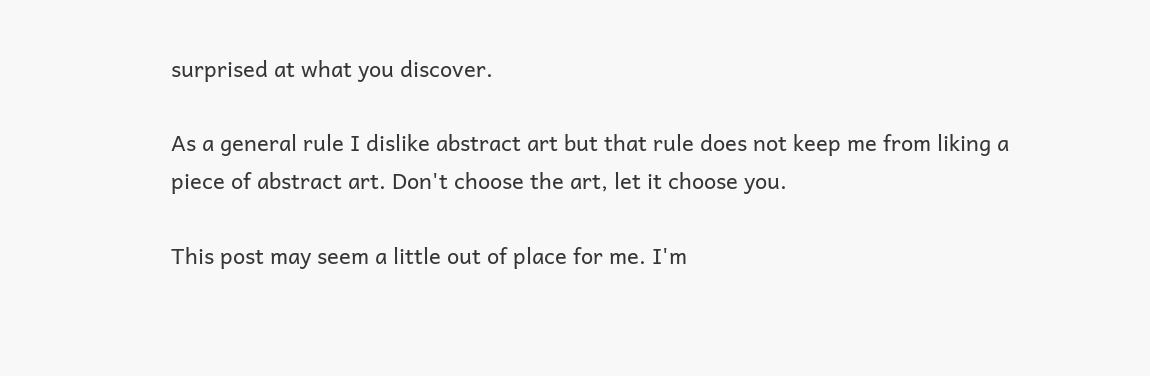surprised at what you discover.

As a general rule I dislike abstract art but that rule does not keep me from liking a piece of abstract art. Don't choose the art, let it choose you.

This post may seem a little out of place for me. I'm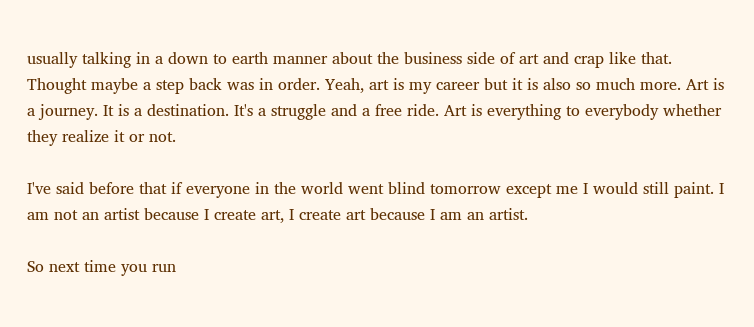usually talking in a down to earth manner about the business side of art and crap like that. Thought maybe a step back was in order. Yeah, art is my career but it is also so much more. Art is a journey. It is a destination. It's a struggle and a free ride. Art is everything to everybody whether they realize it or not.

I've said before that if everyone in the world went blind tomorrow except me I would still paint. I am not an artist because I create art, I create art because I am an artist.

So next time you run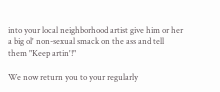into your local neighborhood artist give him or her a big ol' non-sexual smack on the ass and tell them "Keep artin'!"

We now return you to your regularly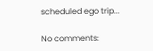scheduled ego trip...

No comments: